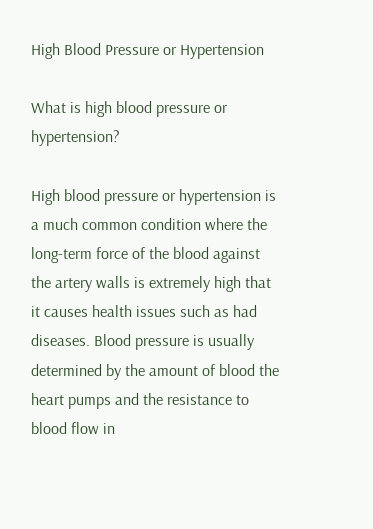High Blood Pressure or Hypertension

What is high blood pressure or hypertension?

High blood pressure or hypertension is a much common condition where the long-term force of the blood against the artery walls is extremely high that it causes health issues such as had diseases. Blood pressure is usually determined by the amount of blood the heart pumps and the resistance to blood flow in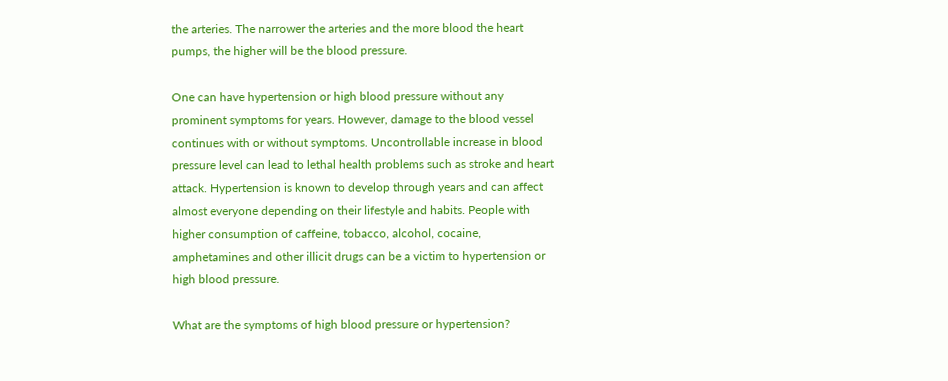the arteries. The narrower the arteries and the more blood the heart pumps, the higher will be the blood pressure.

One can have hypertension or high blood pressure without any prominent symptoms for years. However, damage to the blood vessel continues with or without symptoms. Uncontrollable increase in blood pressure level can lead to lethal health problems such as stroke and heart attack. Hypertension is known to develop through years and can affect almost everyone depending on their lifestyle and habits. People with higher consumption of caffeine, tobacco, alcohol, cocaine, amphetamines and other illicit drugs can be a victim to hypertension or high blood pressure.

What are the symptoms of high blood pressure or hypertension?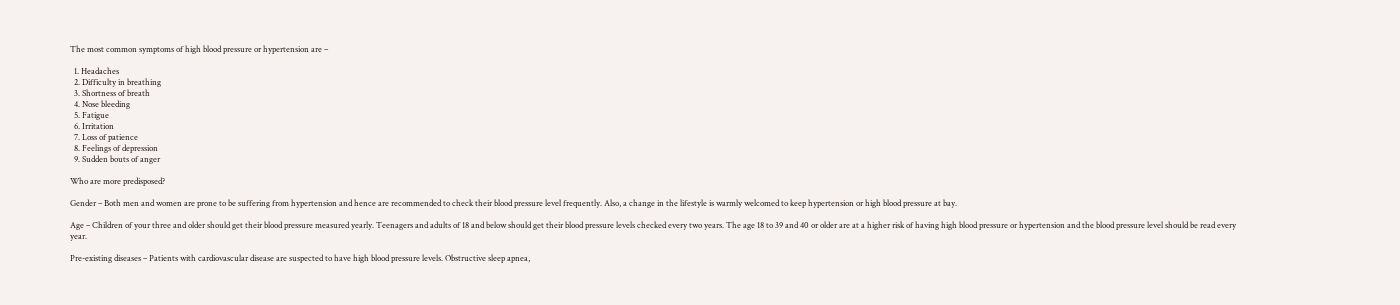The most common symptoms of high blood pressure or hypertension are –

  1. Headaches
  2. Difficulty in breathing
  3. Shortness of breath
  4. Nose bleeding
  5. Fatigue
  6. Irritation
  7. Loss of patience
  8. Feelings of depression
  9. Sudden bouts of anger

Who are more predisposed?

Gender – Both men and women are prone to be suffering from hypertension and hence are recommended to check their blood pressure level frequently. Also, a change in the lifestyle is warmly welcomed to keep hypertension or high blood pressure at bay.

Age – Children of your three and older should get their blood pressure measured yearly. Teenagers and adults of 18 and below should get their blood pressure levels checked every two years. The age 18 to 39 and 40 or older are at a higher risk of having high blood pressure or hypertension and the blood pressure level should be read every year.

Pre-existing diseases – Patients with cardiovascular disease are suspected to have high blood pressure levels. Obstructive sleep apnea,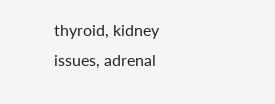thyroid, kidney issues, adrenal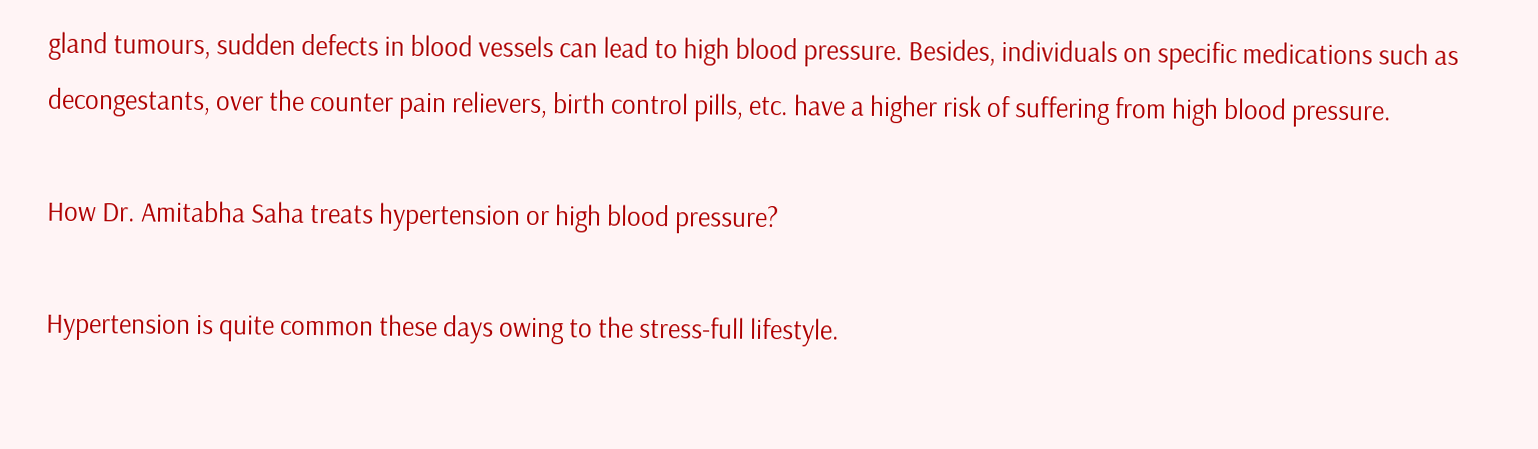gland tumours, sudden defects in blood vessels can lead to high blood pressure. Besides, individuals on specific medications such as decongestants, over the counter pain relievers, birth control pills, etc. have a higher risk of suffering from high blood pressure.

How Dr. Amitabha Saha treats hypertension or high blood pressure?

Hypertension is quite common these days owing to the stress-full lifestyle.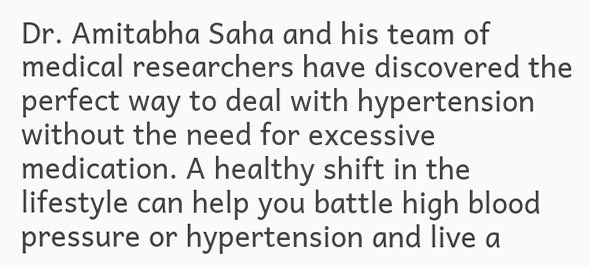Dr. Amitabha Saha and his team of medical researchers have discovered the perfect way to deal with hypertension without the need for excessive medication. A healthy shift in the lifestyle can help you battle high blood pressure or hypertension and live a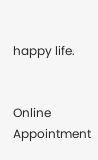happy life.


Online Appointment